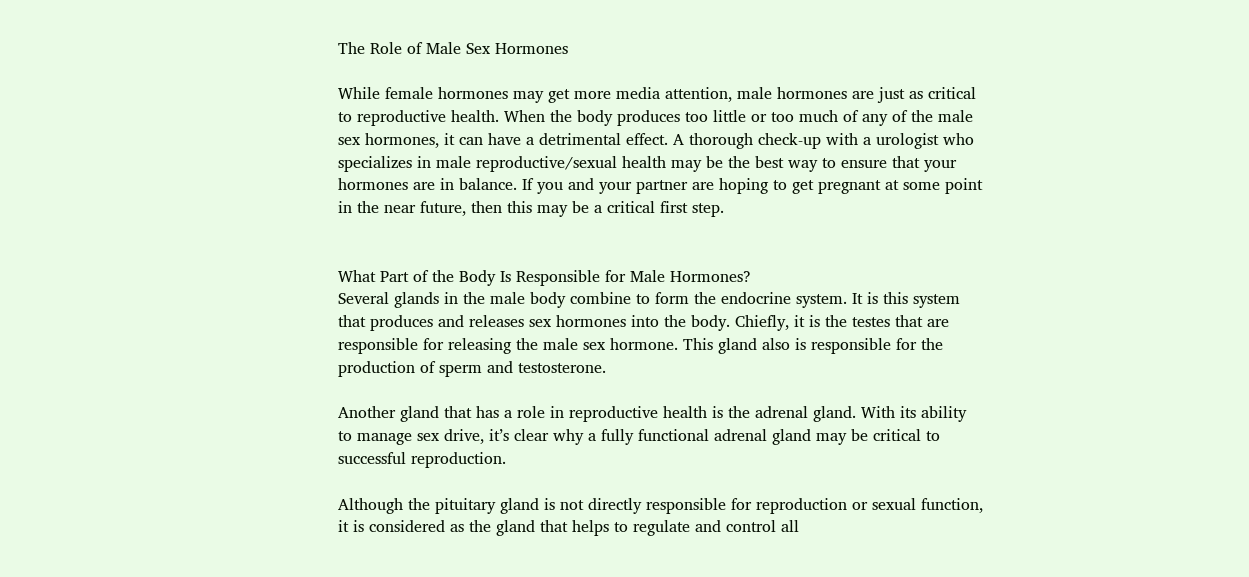The Role of Male Sex Hormones

While female hormones may get more media attention, male hormones are just as critical to reproductive health. When the body produces too little or too much of any of the male sex hormones, it can have a detrimental effect. A thorough check-up with a urologist who specializes in male reproductive/sexual health may be the best way to ensure that your hormones are in balance. If you and your partner are hoping to get pregnant at some point in the near future, then this may be a critical first step.


What Part of the Body Is Responsible for Male Hormones?
Several glands in the male body combine to form the endocrine system. It is this system that produces and releases sex hormones into the body. Chiefly, it is the testes that are responsible for releasing the male sex hormone. This gland also is responsible for the production of sperm and testosterone.

Another gland that has a role in reproductive health is the adrenal gland. With its ability to manage sex drive, it’s clear why a fully functional adrenal gland may be critical to successful reproduction.

Although the pituitary gland is not directly responsible for reproduction or sexual function, it is considered as the gland that helps to regulate and control all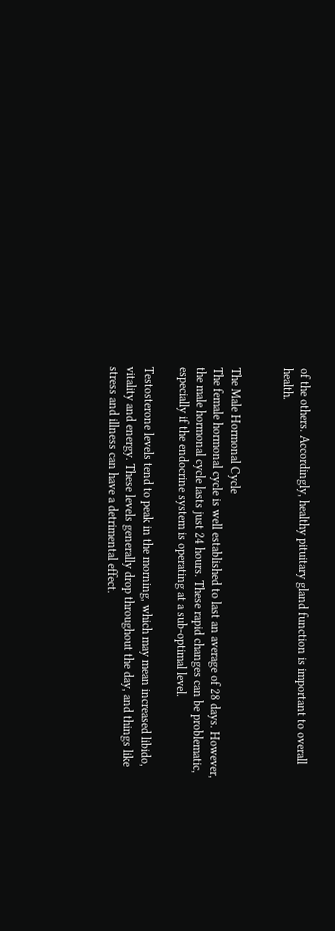of the others. Accordingly, healthy pituitary gland function is important to overall health.


The Male Hormonal Cycle
The female hormonal cycle is well established to last an average of 28 days. However, the male hormonal cycle lasts just 24 hours. These rapid changes can be problematic, especially if the endocrine system is operating at a sub-optimal level.

Testosterone levels tend to peak in the morning, which may mean increased libido, vitality and energy. These levels generally drop throughout the day, and things like stress and illness can have a detrimental effect.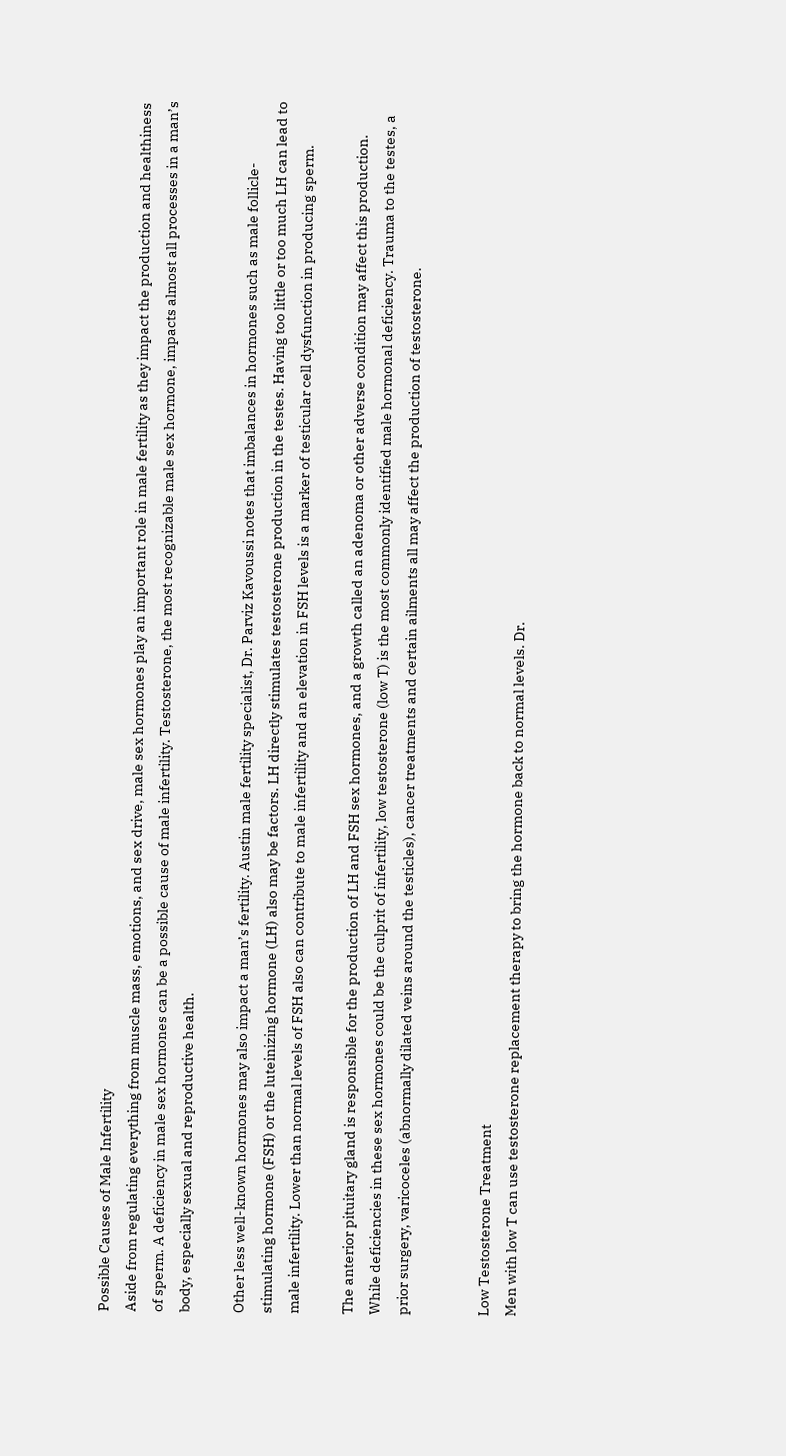Possible Causes of Male Infertility
Aside from regulating everything from muscle mass, emotions, and sex drive, male sex hormones play an important role in male fertility as they impact the production and healthiness of sperm. A deficiency in male sex hormones can be a possible cause of male infertility. Testosterone, the most recognizable male sex hormone, impacts almost all processes in a man’s body, especially sexual and reproductive health.

Other less well-known hormones may also impact a man’s fertility. Austin male fertility specialist, Dr. Parviz Kavoussi notes that imbalances in hormones such as male follicle-stimulating hormone (FSH) or the luteinizing hormone (LH) also may be factors. LH directly stimulates testosterone production in the testes. Having too little or too much LH can lead to male infertility. Lower than normal levels of FSH also can contribute to male infertility and an elevation in FSH levels is a marker of testicular cell dysfunction in producing sperm.

The anterior pituitary gland is responsible for the production of LH and FSH sex hormones, and a growth called an adenoma or other adverse condition may affect this production. While deficiencies in these sex hormones could be the culprit of infertility, low testosterone (low T) is the most commonly identified male hormonal deficiency. Trauma to the testes, a prior surgery, varicoceles (abnormally dilated veins around the testicles), cancer treatments and certain ailments all may affect the production of testosterone.


Low Testosterone Treatment
Men with low T can use testosterone replacement therapy to bring the hormone back to normal levels. Dr.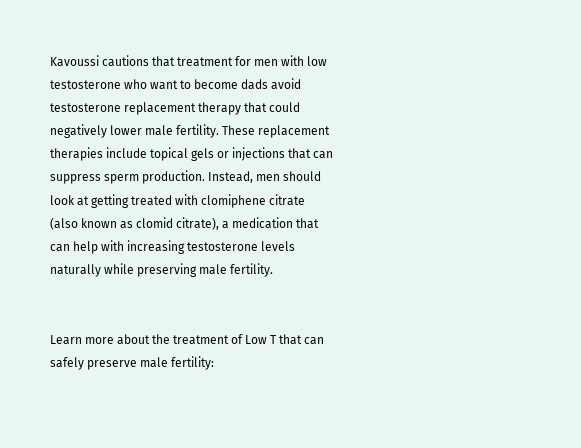Kavoussi cautions that treatment for men with low testosterone who want to become dads avoid testosterone replacement therapy that could negatively lower male fertility. These replacement therapies include topical gels or injections that can suppress sperm production. Instead, men should look at getting treated with clomiphene citrate (also known as clomid citrate), a medication that can help with increasing testosterone levels naturally while preserving male fertility.


Learn more about the treatment of Low T that can safely preserve male fertility: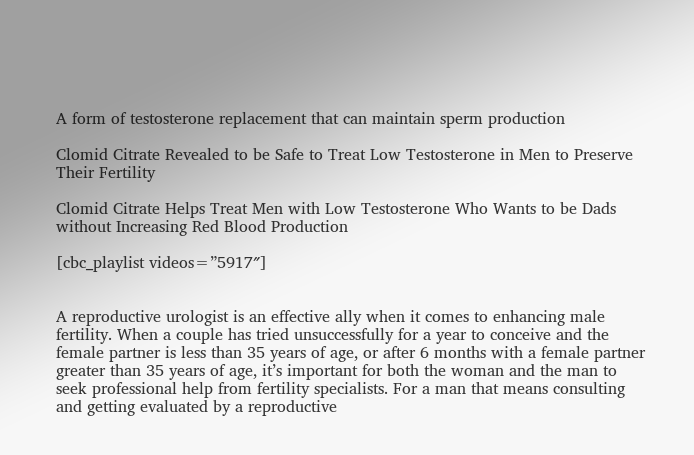A form of testosterone replacement that can maintain sperm production

Clomid Citrate Revealed to be Safe to Treat Low Testosterone in Men to Preserve Their Fertility

Clomid Citrate Helps Treat Men with Low Testosterone Who Wants to be Dads without Increasing Red Blood Production

[cbc_playlist videos=”5917″]


A reproductive urologist is an effective ally when it comes to enhancing male fertility. When a couple has tried unsuccessfully for a year to conceive and the female partner is less than 35 years of age, or after 6 months with a female partner greater than 35 years of age, it’s important for both the woman and the man to seek professional help from fertility specialists. For a man that means consulting and getting evaluated by a reproductive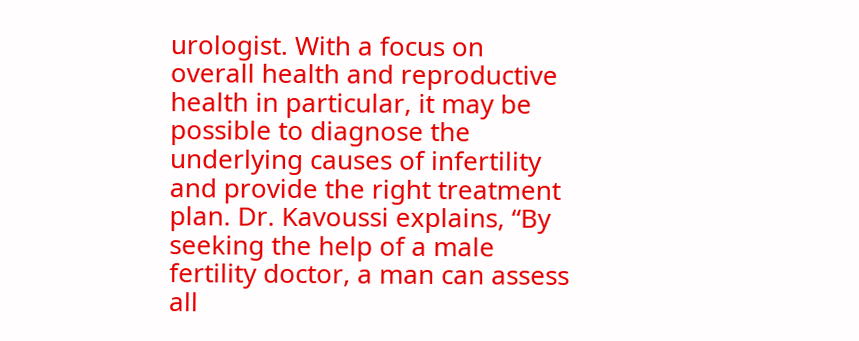urologist. With a focus on overall health and reproductive health in particular, it may be possible to diagnose the underlying causes of infertility and provide the right treatment plan. Dr. Kavoussi explains, “By seeking the help of a male fertility doctor, a man can assess all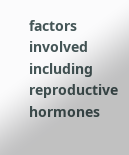factors involved including reproductive hormones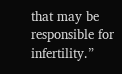that may be responsible for infertility.”